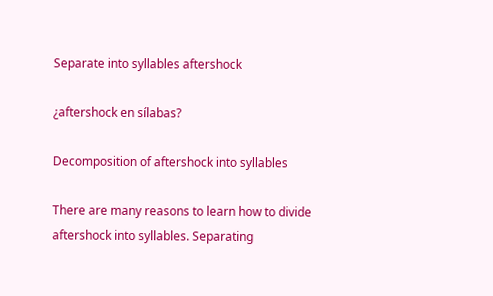Separate into syllables aftershock

¿aftershock en sílabas?

Decomposition of aftershock into syllables

There are many reasons to learn how to divide aftershock into syllables. Separating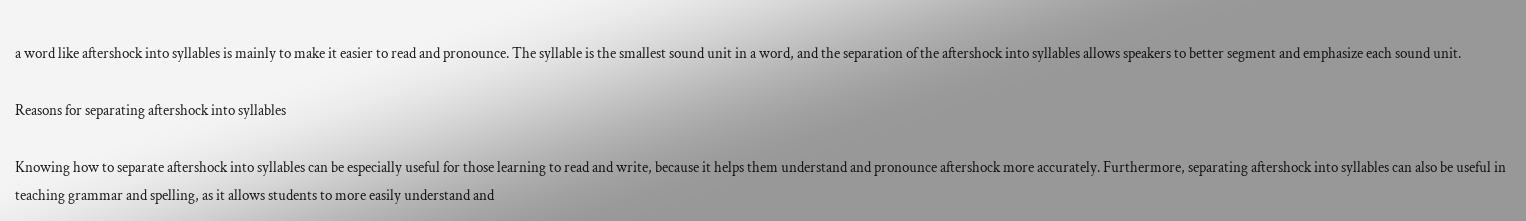a word like aftershock into syllables is mainly to make it easier to read and pronounce. The syllable is the smallest sound unit in a word, and the separation of the aftershock into syllables allows speakers to better segment and emphasize each sound unit.

Reasons for separating aftershock into syllables

Knowing how to separate aftershock into syllables can be especially useful for those learning to read and write, because it helps them understand and pronounce aftershock more accurately. Furthermore, separating aftershock into syllables can also be useful in teaching grammar and spelling, as it allows students to more easily understand and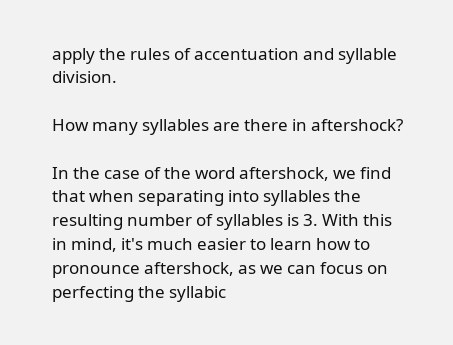apply the rules of accentuation and syllable division.

How many syllables are there in aftershock?

In the case of the word aftershock, we find that when separating into syllables the resulting number of syllables is 3. With this in mind, it's much easier to learn how to pronounce aftershock, as we can focus on perfecting the syllabic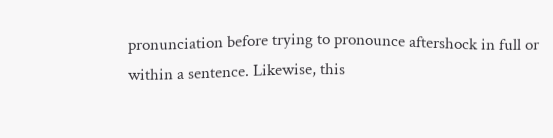pronunciation before trying to pronounce aftershock in full or within a sentence. Likewise, this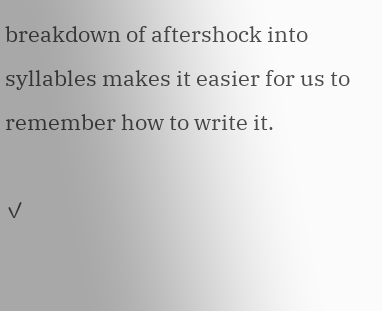breakdown of aftershock into syllables makes it easier for us to remember how to write it.

✓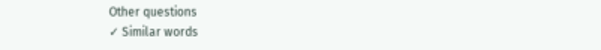Other questions
✓ Similar words